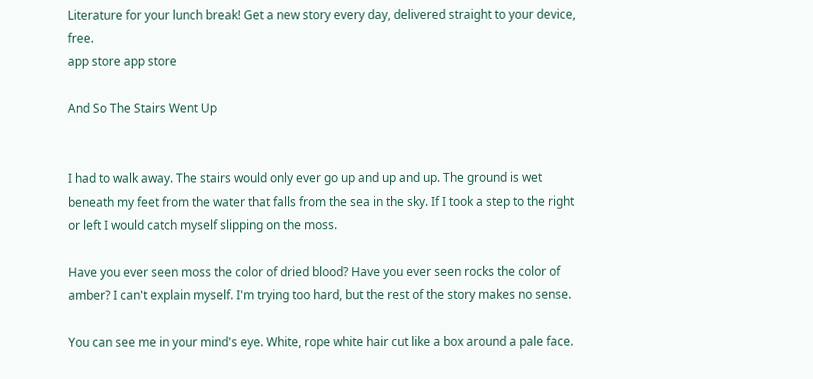Literature for your lunch break! Get a new story every day, delivered straight to your device, free.
app store app store

And So The Stairs Went Up


I had to walk away. The stairs would only ever go up and up and up. The ground is wet beneath my feet from the water that falls from the sea in the sky. If I took a step to the right or left I would catch myself slipping on the moss.

Have you ever seen moss the color of dried blood? Have you ever seen rocks the color of amber? I can't explain myself. I'm trying too hard, but the rest of the story makes no sense.

You can see me in your mind's eye. White, rope white hair cut like a box around a pale face.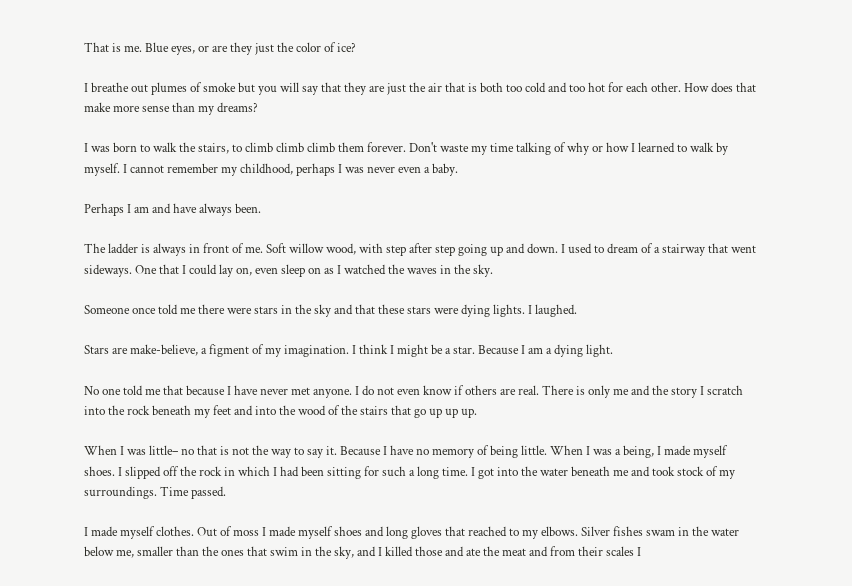That is me. Blue eyes, or are they just the color of ice?

I breathe out plumes of smoke but you will say that they are just the air that is both too cold and too hot for each other. How does that make more sense than my dreams?

I was born to walk the stairs, to climb climb climb them forever. Don't waste my time talking of why or how I learned to walk by myself. I cannot remember my childhood, perhaps I was never even a baby.

Perhaps I am and have always been.

The ladder is always in front of me. Soft willow wood, with step after step going up and down. I used to dream of a stairway that went sideways. One that I could lay on, even sleep on as I watched the waves in the sky.

Someone once told me there were stars in the sky and that these stars were dying lights. I laughed.

Stars are make-believe, a figment of my imagination. I think I might be a star. Because I am a dying light.

No one told me that because I have never met anyone. I do not even know if others are real. There is only me and the story I scratch into the rock beneath my feet and into the wood of the stairs that go up up up.

When I was little– no that is not the way to say it. Because I have no memory of being little. When I was a being, I made myself shoes. I slipped off the rock in which I had been sitting for such a long time. I got into the water beneath me and took stock of my surroundings. Time passed.

I made myself clothes. Out of moss I made myself shoes and long gloves that reached to my elbows. Silver fishes swam in the water below me, smaller than the ones that swim in the sky, and I killed those and ate the meat and from their scales I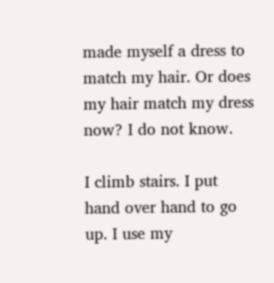made myself a dress to match my hair. Or does my hair match my dress now? I do not know.

I climb stairs. I put hand over hand to go up. I use my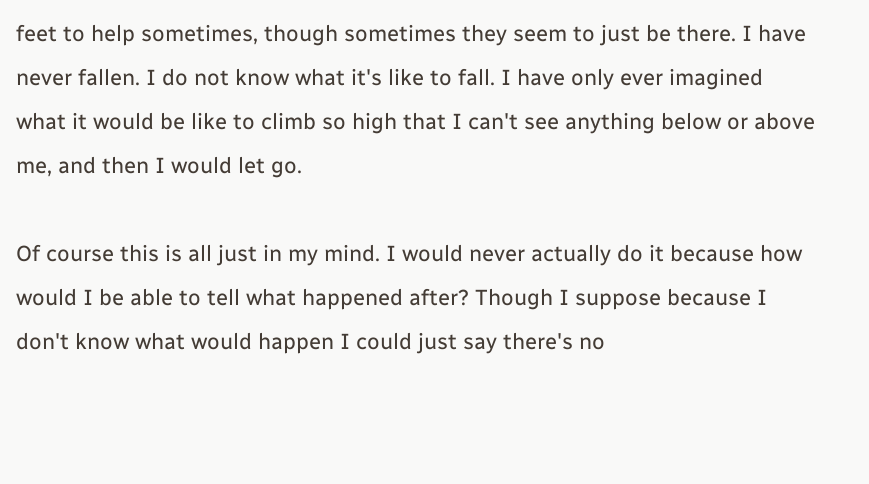feet to help sometimes, though sometimes they seem to just be there. I have never fallen. I do not know what it's like to fall. I have only ever imagined what it would be like to climb so high that I can't see anything below or above me, and then I would let go.

Of course this is all just in my mind. I would never actually do it because how would I be able to tell what happened after? Though I suppose because I don't know what would happen I could just say there's no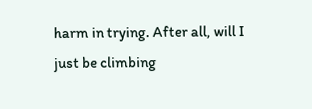harm in trying. After all, will I just be climbing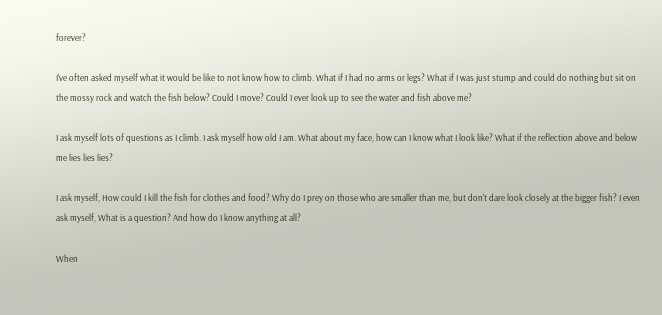forever?

I've often asked myself what it would be like to not know how to climb. What if I had no arms or legs? What if I was just stump and could do nothing but sit on the mossy rock and watch the fish below? Could I move? Could I ever look up to see the water and fish above me?

I ask myself lots of questions as I climb. I ask myself how old I am. What about my face, how can I know what I look like? What if the reflection above and below me lies lies lies?

I ask myself, How could I kill the fish for clothes and food? Why do I prey on those who are smaller than me, but don't dare look closely at the bigger fish? I even ask myself, What is a question? And how do I know anything at all?

When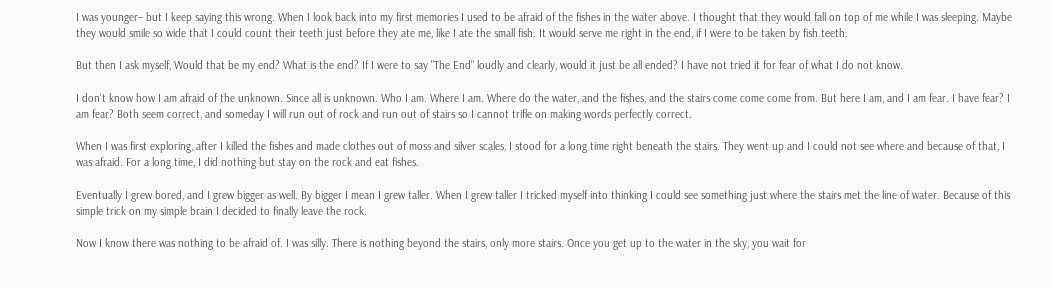I was younger– but I keep saying this wrong. When I look back into my first memories I used to be afraid of the fishes in the water above. I thought that they would fall on top of me while I was sleeping. Maybe they would smile so wide that I could count their teeth just before they ate me, like I ate the small fish. It would serve me right in the end, if I were to be taken by fish teeth.

But then I ask myself, Would that be my end? What is the end? If I were to say "The End" loudly and clearly, would it just be all ended? I have not tried it for fear of what I do not know.

I don't know how I am afraid of the unknown. Since all is unknown. Who I am. Where I am. Where do the water, and the fishes, and the stairs come come come from. But here I am, and I am fear. I have fear? I am fear? Both seem correct, and someday I will run out of rock and run out of stairs so I cannot trifle on making words perfectly correct.

When I was first exploring, after I killed the fishes and made clothes out of moss and silver scales, I stood for a long time right beneath the stairs. They went up and I could not see where and because of that, I was afraid. For a long time, I did nothing but stay on the rock and eat fishes.

Eventually I grew bored, and I grew bigger as well. By bigger I mean I grew taller. When I grew taller I tricked myself into thinking I could see something just where the stairs met the line of water. Because of this simple trick on my simple brain I decided to finally leave the rock.

Now I know there was nothing to be afraid of. I was silly. There is nothing beyond the stairs, only more stairs. Once you get up to the water in the sky, you wait for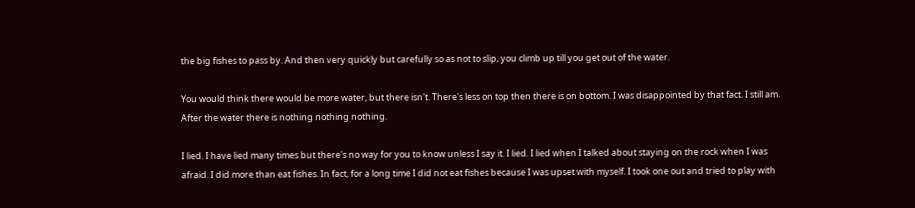the big fishes to pass by. And then very quickly but carefully so as not to slip, you climb up till you get out of the water.

You would think there would be more water, but there isn't. There's less on top then there is on bottom. I was disappointed by that fact. I still am. After the water there is nothing nothing nothing.

I lied. I have lied many times but there's no way for you to know unless I say it. I lied. I lied when I talked about staying on the rock when I was afraid. I did more than eat fishes. In fact, for a long time I did not eat fishes because I was upset with myself. I took one out and tried to play with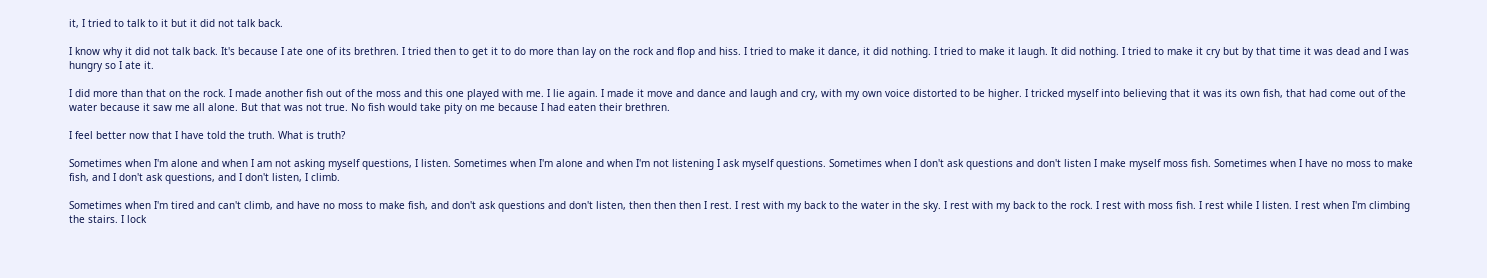it, I tried to talk to it but it did not talk back.

I know why it did not talk back. It's because I ate one of its brethren. I tried then to get it to do more than lay on the rock and flop and hiss. I tried to make it dance, it did nothing. I tried to make it laugh. It did nothing. I tried to make it cry but by that time it was dead and I was hungry so I ate it.

I did more than that on the rock. I made another fish out of the moss and this one played with me. I lie again. I made it move and dance and laugh and cry, with my own voice distorted to be higher. I tricked myself into believing that it was its own fish, that had come out of the water because it saw me all alone. But that was not true. No fish would take pity on me because I had eaten their brethren.

I feel better now that I have told the truth. What is truth?

Sometimes when I'm alone and when I am not asking myself questions, I listen. Sometimes when I'm alone and when I'm not listening I ask myself questions. Sometimes when I don't ask questions and don't listen I make myself moss fish. Sometimes when I have no moss to make fish, and I don't ask questions, and I don't listen, I climb.

Sometimes when I'm tired and can't climb, and have no moss to make fish, and don't ask questions and don't listen, then then then I rest. I rest with my back to the water in the sky. I rest with my back to the rock. I rest with moss fish. I rest while I listen. I rest when I'm climbing the stairs. I lock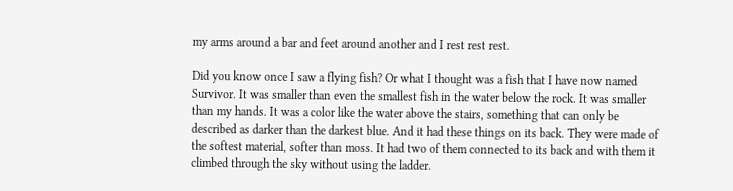my arms around a bar and feet around another and I rest rest rest.

Did you know once I saw a flying fish? Or what I thought was a fish that I have now named Survivor. It was smaller than even the smallest fish in the water below the rock. It was smaller than my hands. It was a color like the water above the stairs, something that can only be described as darker than the darkest blue. And it had these things on its back. They were made of the softest material, softer than moss. It had two of them connected to its back and with them it climbed through the sky without using the ladder.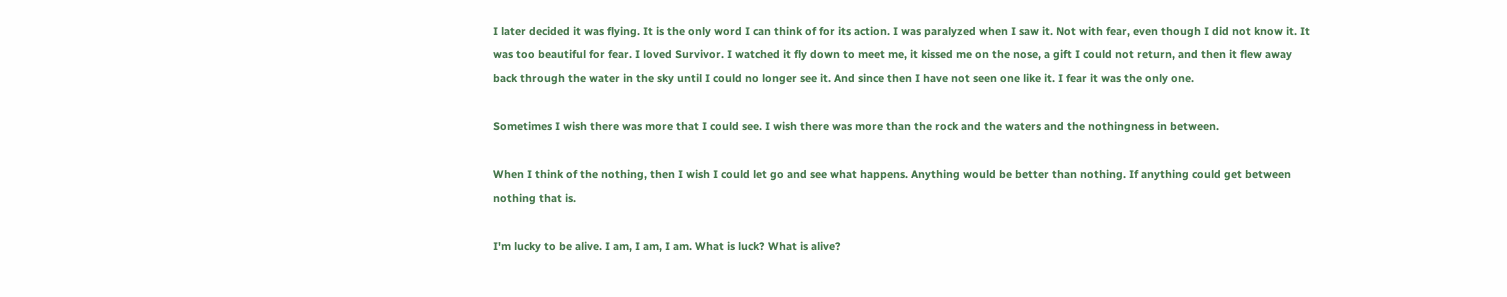I later decided it was flying. It is the only word I can think of for its action. I was paralyzed when I saw it. Not with fear, even though I did not know it. It was too beautiful for fear. I loved Survivor. I watched it fly down to meet me, it kissed me on the nose, a gift I could not return, and then it flew away back through the water in the sky until I could no longer see it. And since then I have not seen one like it. I fear it was the only one.

Sometimes I wish there was more that I could see. I wish there was more than the rock and the waters and the nothingness in between.

When I think of the nothing, then I wish I could let go and see what happens. Anything would be better than nothing. If anything could get between nothing that is.

I'm lucky to be alive. I am, I am, I am. What is luck? What is alive?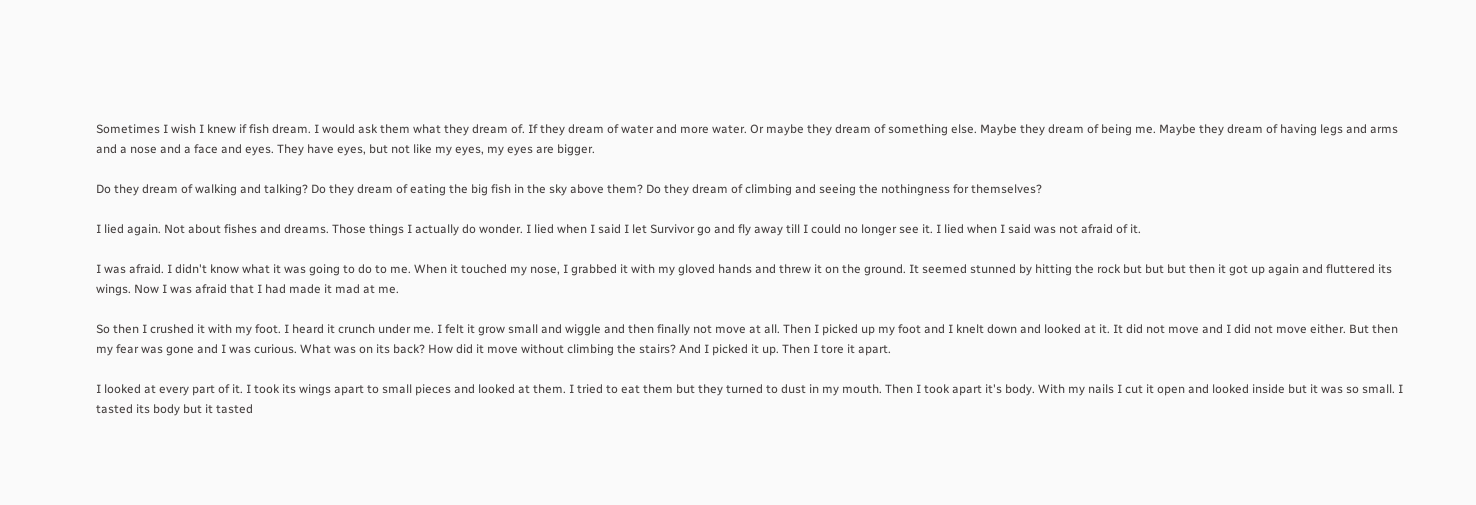Sometimes I wish I knew if fish dream. I would ask them what they dream of. If they dream of water and more water. Or maybe they dream of something else. Maybe they dream of being me. Maybe they dream of having legs and arms and a nose and a face and eyes. They have eyes, but not like my eyes, my eyes are bigger.

Do they dream of walking and talking? Do they dream of eating the big fish in the sky above them? Do they dream of climbing and seeing the nothingness for themselves?

I lied again. Not about fishes and dreams. Those things I actually do wonder. I lied when I said I let Survivor go and fly away till I could no longer see it. I lied when I said was not afraid of it.

I was afraid. I didn't know what it was going to do to me. When it touched my nose, I grabbed it with my gloved hands and threw it on the ground. It seemed stunned by hitting the rock but but but then it got up again and fluttered its wings. Now I was afraid that I had made it mad at me.

So then I crushed it with my foot. I heard it crunch under me. I felt it grow small and wiggle and then finally not move at all. Then I picked up my foot and I knelt down and looked at it. It did not move and I did not move either. But then my fear was gone and I was curious. What was on its back? How did it move without climbing the stairs? And I picked it up. Then I tore it apart.

I looked at every part of it. I took its wings apart to small pieces and looked at them. I tried to eat them but they turned to dust in my mouth. Then I took apart it's body. With my nails I cut it open and looked inside but it was so small. I tasted its body but it tasted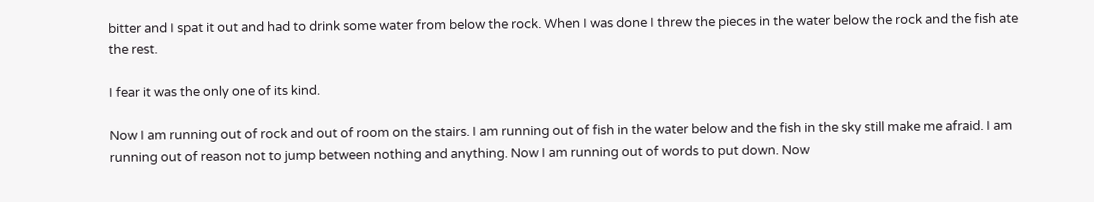bitter and I spat it out and had to drink some water from below the rock. When I was done I threw the pieces in the water below the rock and the fish ate the rest.

I fear it was the only one of its kind.

Now I am running out of rock and out of room on the stairs. I am running out of fish in the water below and the fish in the sky still make me afraid. I am running out of reason not to jump between nothing and anything. Now I am running out of words to put down. Now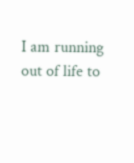I am running out of life to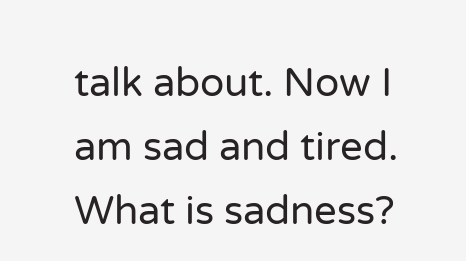talk about. Now I am sad and tired. What is sadness?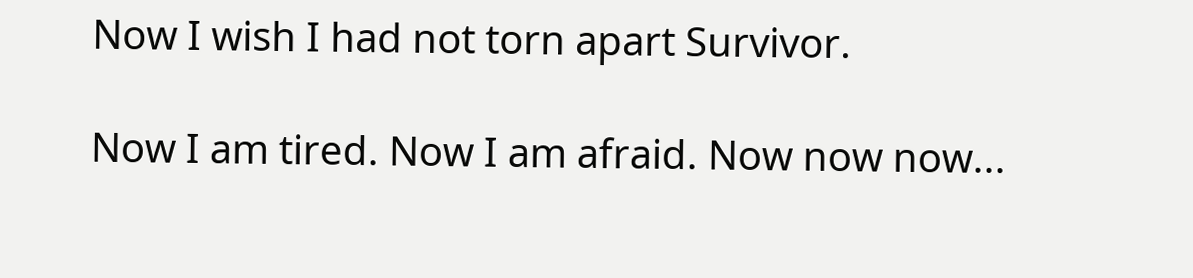Now I wish I had not torn apart Survivor.

Now I am tired. Now I am afraid. Now now now...